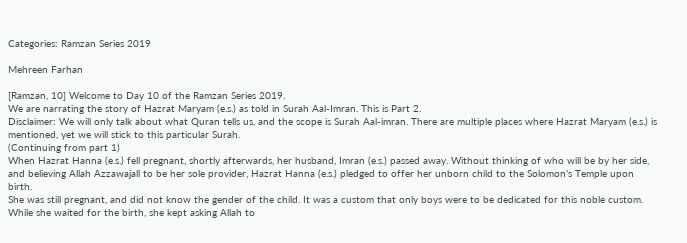Categories: Ramzan Series 2019

Mehreen Farhan

[Ramzan, 10] Welcome to Day 10 of the Ramzan Series 2019.
We are narrating the story of Hazrat Maryam (e.s.) as told in Surah Aal-Imran. This is Part 2.
Disclaimer: We will only talk about what Quran tells us, and the scope is Surah Aal-imran. There are multiple places where Hazrat Maryam (e.s.) is mentioned, yet we will stick to this particular Surah.
(Continuing from part 1)
When Hazrat Hanna (e.s.) fell pregnant, shortly afterwards, her husband, Imran (e.s.) passed away. Without thinking of who will be by her side, and believing Allah Azzawajall to be her sole provider, Hazrat Hanna (e.s.) pledged to offer her unborn child to the Solomon’s Temple upon birth.
She was still pregnant, and did not know the gender of the child. It was a custom that only boys were to be dedicated for this noble custom. While she waited for the birth, she kept asking Allah to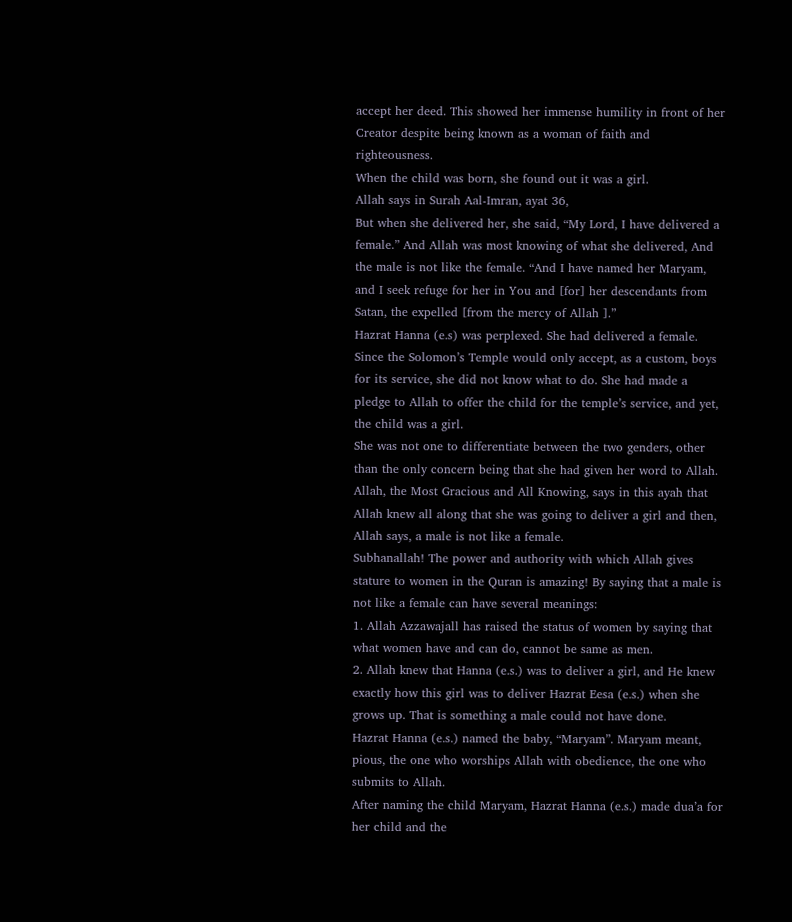accept her deed. This showed her immense humility in front of her Creator despite being known as a woman of faith and righteousness.
When the child was born, she found out it was a girl.
Allah says in Surah Aal-Imran, ayat 36,
But when she delivered her, she said, “My Lord, I have delivered a female.” And Allah was most knowing of what she delivered, And the male is not like the female. “And I have named her Maryam, and I seek refuge for her in You and [for] her descendants from Satan, the expelled [from the mercy of Allah ].”
Hazrat Hanna (e.s) was perplexed. She had delivered a female. Since the Solomon’s Temple would only accept, as a custom, boys for its service, she did not know what to do. She had made a pledge to Allah to offer the child for the temple’s service, and yet, the child was a girl.
She was not one to differentiate between the two genders, other than the only concern being that she had given her word to Allah. Allah, the Most Gracious and All Knowing, says in this ayah that Allah knew all along that she was going to deliver a girl and then, Allah says, a male is not like a female.
Subhanallah! The power and authority with which Allah gives stature to women in the Quran is amazing! By saying that a male is not like a female can have several meanings:
1. Allah Azzawajall has raised the status of women by saying that what women have and can do, cannot be same as men.
2. Allah knew that Hanna (e.s.) was to deliver a girl, and He knew exactly how this girl was to deliver Hazrat Eesa (e.s.) when she grows up. That is something a male could not have done.
Hazrat Hanna (e.s.) named the baby, “Maryam”. Maryam meant, pious, the one who worships Allah with obedience, the one who submits to Allah.
After naming the child Maryam, Hazrat Hanna (e.s.) made dua’a for her child and the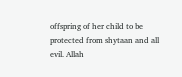offspring of her child to be protected from shytaan and all evil. Allah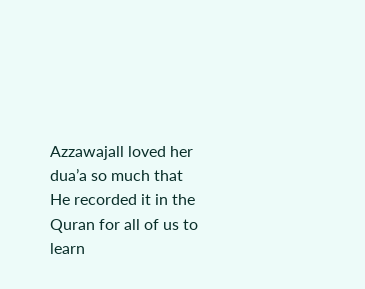Azzawajall loved her dua’a so much that He recorded it in the Quran for all of us to learn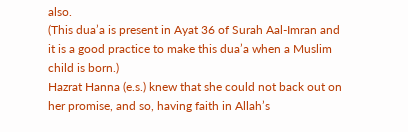also.
(This dua’a is present in Ayat 36 of Surah Aal-Imran and it is a good practice to make this dua’a when a Muslim child is born.)
Hazrat Hanna (e.s.) knew that she could not back out on her promise, and so, having faith in Allah’s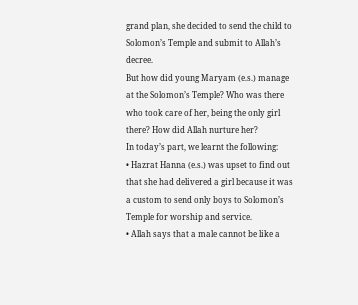grand plan, she decided to send the child to Solomon’s Temple and submit to Allah’s decree.
But how did young Maryam (e.s.) manage at the Solomon’s Temple? Who was there who took care of her, being the only girl there? How did Allah nurture her?
In today’s part, we learnt the following:
• Hazrat Hanna (e.s.) was upset to find out that she had delivered a girl because it was a custom to send only boys to Solomon’s Temple for worship and service.
• Allah says that a male cannot be like a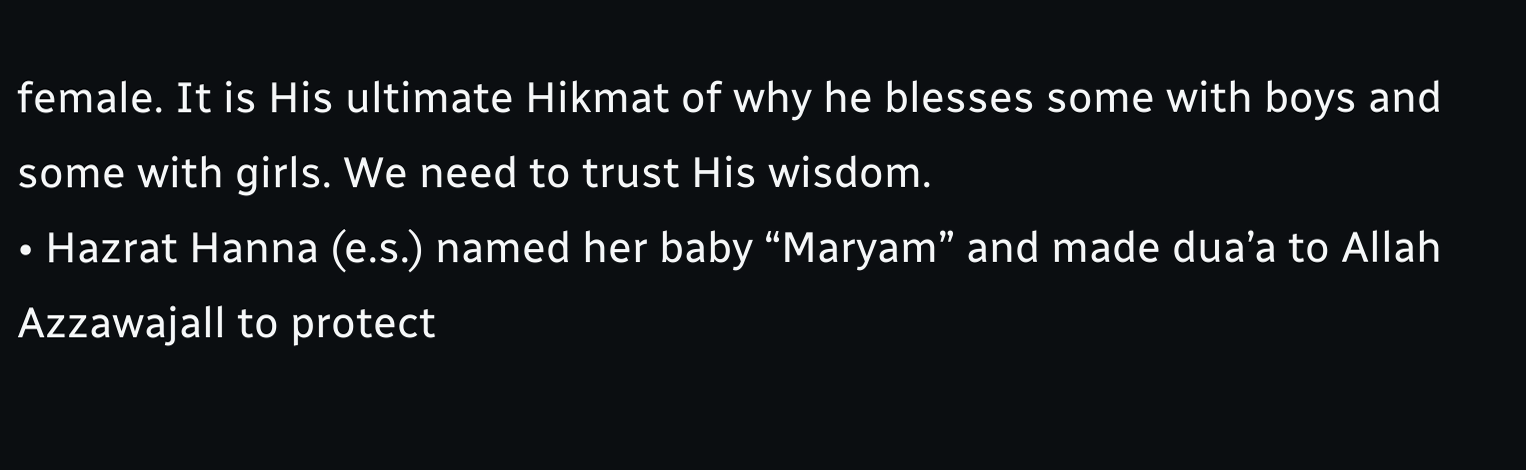female. It is His ultimate Hikmat of why he blesses some with boys and some with girls. We need to trust His wisdom.
• Hazrat Hanna (e.s.) named her baby “Maryam” and made dua’a to Allah Azzawajall to protect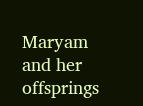Maryam and her offsprings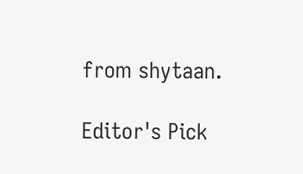from shytaan.

Editor's Pick